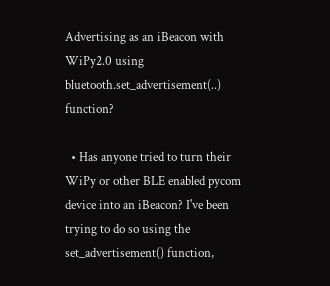Advertising as an iBeacon with WiPy2.0 using bluetooth.set_advertisement(..) function?

  • Has anyone tried to turn their WiPy or other BLE enabled pycom device into an iBeacon? I've been trying to do so using the set_advertisement() function,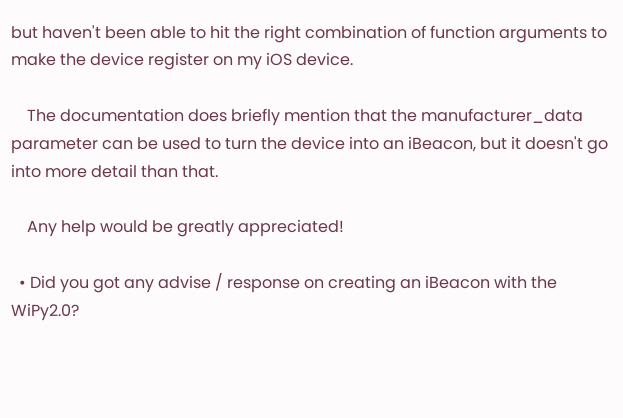but haven't been able to hit the right combination of function arguments to make the device register on my iOS device.

    The documentation does briefly mention that the manufacturer_data parameter can be used to turn the device into an iBeacon, but it doesn't go into more detail than that.

    Any help would be greatly appreciated!

  • Did you got any advise / response on creating an iBeacon with the WiPy2.0?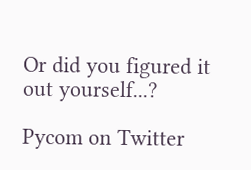Or did you figured it out yourself...?

Pycom on Twitter